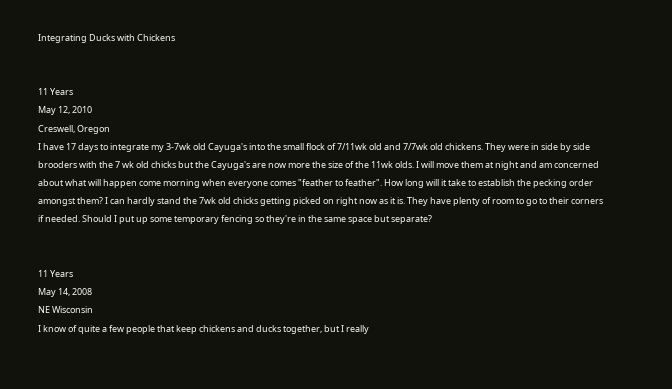Integrating Ducks with Chickens


11 Years
May 12, 2010
Creswell, Oregon
I have 17 days to integrate my 3-7wk old Cayuga's into the small flock of 7/11wk old and 7/7wk old chickens. They were in side by side brooders with the 7 wk old chicks but the Cayuga's are now more the size of the 11wk olds. I will move them at night and am concerned about what will happen come morning when everyone comes "feather to feather". How long will it take to establish the pecking order amongst them? I can hardly stand the 7wk old chicks getting picked on right now as it is. They have plenty of room to go to their corners if needed. Should I put up some temporary fencing so they're in the same space but separate?


11 Years
May 14, 2008
NE Wisconsin
I know of quite a few people that keep chickens and ducks together, but I really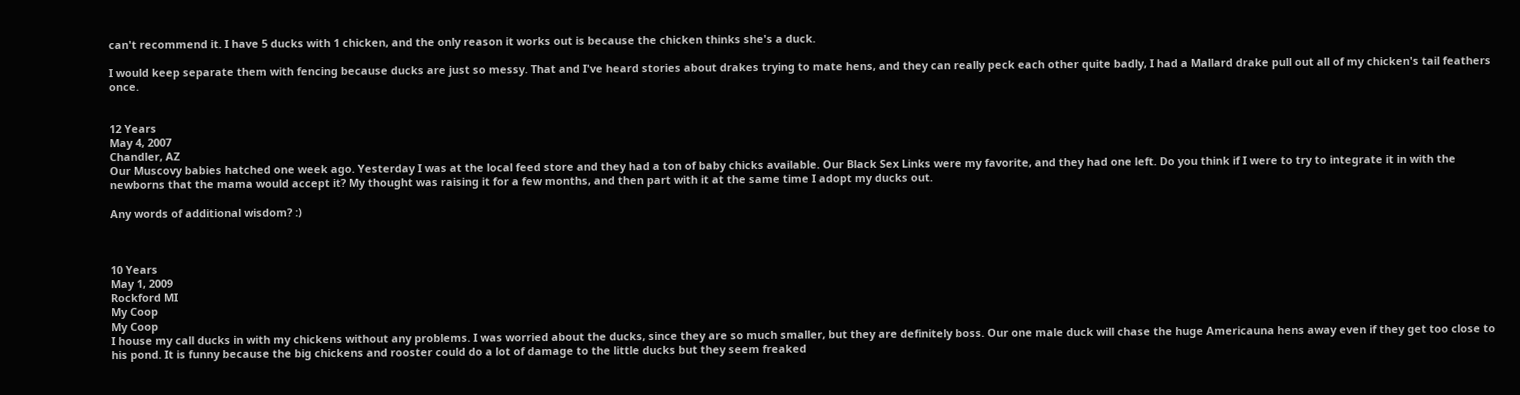can't recommend it. I have 5 ducks with 1 chicken, and the only reason it works out is because the chicken thinks she's a duck.

I would keep separate them with fencing because ducks are just so messy. That and I've heard stories about drakes trying to mate hens, and they can really peck each other quite badly, I had a Mallard drake pull out all of my chicken's tail feathers once.


12 Years
May 4, 2007
Chandler, AZ
Our Muscovy babies hatched one week ago. Yesterday I was at the local feed store and they had a ton of baby chicks available. Our Black Sex Links were my favorite, and they had one left. Do you think if I were to try to integrate it in with the newborns that the mama would accept it? My thought was raising it for a few months, and then part with it at the same time I adopt my ducks out.

Any words of additional wisdom? :)



10 Years
May 1, 2009
Rockford MI
My Coop
My Coop
I house my call ducks in with my chickens without any problems. I was worried about the ducks, since they are so much smaller, but they are definitely boss. Our one male duck will chase the huge Americauna hens away even if they get too close to his pond. It is funny because the big chickens and rooster could do a lot of damage to the little ducks but they seem freaked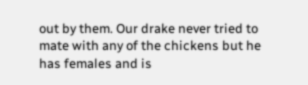out by them. Our drake never tried to mate with any of the chickens but he has females and is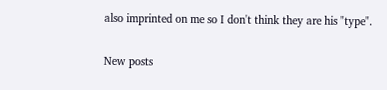also imprinted on me so I don't think they are his "type".

New posts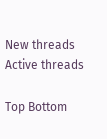New threads Active threads

Top Bottom